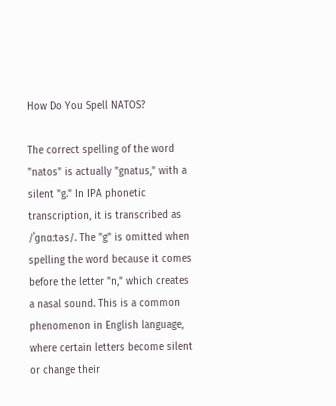How Do You Spell NATOS?

The correct spelling of the word "natos" is actually "gnatus," with a silent "g." In IPA phonetic transcription, it is transcribed as /ˈɡnɑːtəs/. The "g" is omitted when spelling the word because it comes before the letter "n," which creates a nasal sound. This is a common phenomenon in English language, where certain letters become silent or change their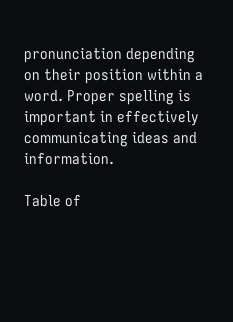pronunciation depending on their position within a word. Proper spelling is important in effectively communicating ideas and information.

Table of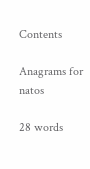Contents

Anagrams for natos

28 words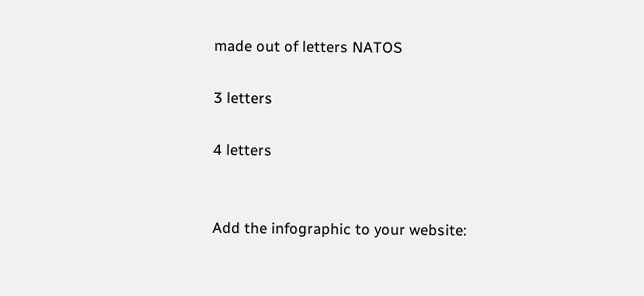made out of letters NATOS

3 letters

4 letters


Add the infographic to your website: